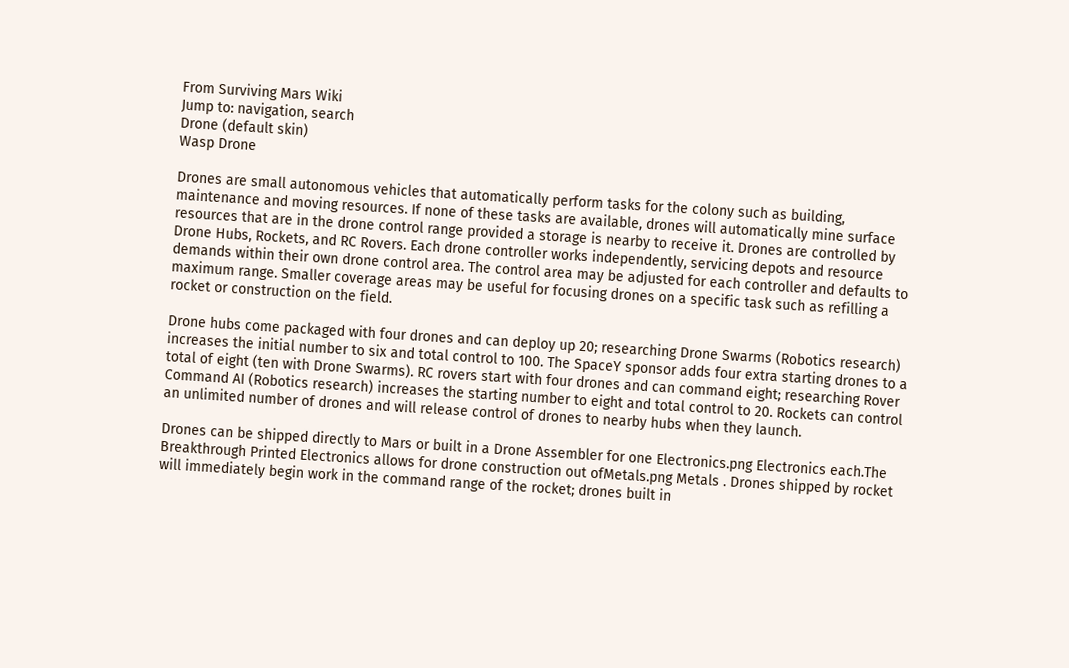From Surviving Mars Wiki
Jump to: navigation, search
Drone (default skin)
Wasp Drone

Drones are small autonomous vehicles that automatically perform tasks for the colony such as building, maintenance and moving resources. If none of these tasks are available, drones will automatically mine surface resources that are in the drone control range provided a storage is nearby to receive it. Drones are controlled by Drone Hubs, Rockets, and RC Rovers. Each drone controller works independently, servicing depots and resource demands within their own drone control area. The control area may be adjusted for each controller and defaults to maximum range. Smaller coverage areas may be useful for focusing drones on a specific task such as refilling a rocket or construction on the field.

Drone hubs come packaged with four drones and can deploy up 20; researching Drone Swarms (Robotics research) increases the initial number to six and total control to 100. The SpaceY sponsor adds four extra starting drones to a total of eight (ten with Drone Swarms). RC rovers start with four drones and can command eight; researching Rover Command AI (Robotics research) increases the starting number to eight and total control to 20. Rockets can control an unlimited number of drones and will release control of drones to nearby hubs when they launch.

Drones can be shipped directly to Mars or built in a Drone Assembler for one Electronics.png Electronics each.The Breakthrough Printed Electronics allows for drone construction out ofMetals.png Metals . Drones shipped by rocket will immediately begin work in the command range of the rocket; drones built in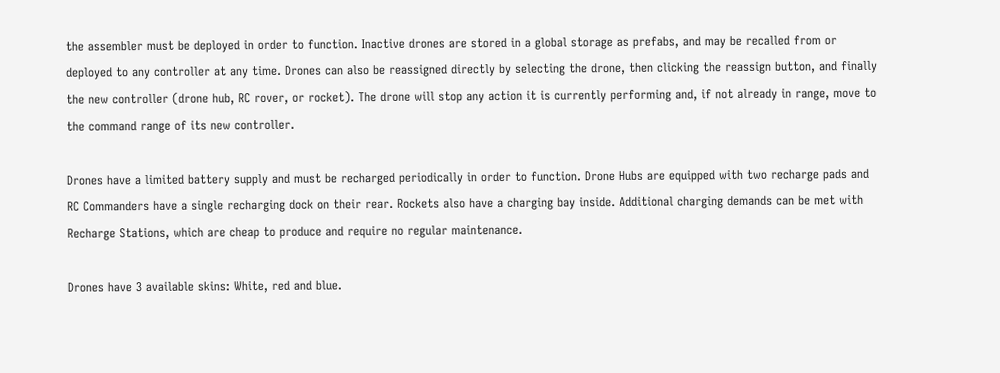the assembler must be deployed in order to function. Inactive drones are stored in a global storage as prefabs, and may be recalled from or deployed to any controller at any time. Drones can also be reassigned directly by selecting the drone, then clicking the reassign button, and finally the new controller (drone hub, RC rover, or rocket). The drone will stop any action it is currently performing and, if not already in range, move to the command range of its new controller.

Drones have a limited battery supply and must be recharged periodically in order to function. Drone Hubs are equipped with two recharge pads and RC Commanders have a single recharging dock on their rear. Rockets also have a charging bay inside. Additional charging demands can be met with Recharge Stations, which are cheap to produce and require no regular maintenance.

Drones have 3 available skins: White, red and blue.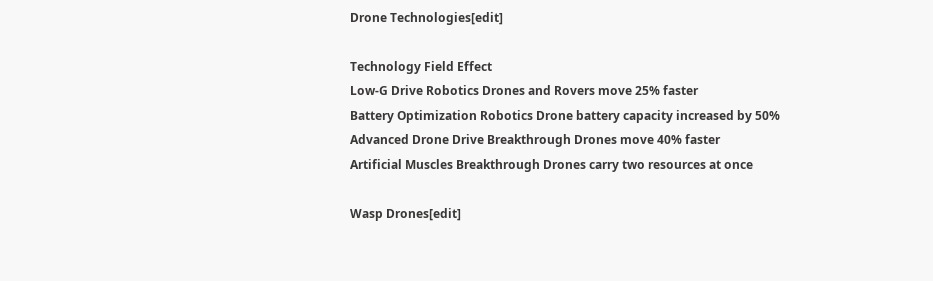Drone Technologies[edit]

Technology Field Effect
Low-G Drive Robotics Drones and Rovers move 25% faster
Battery Optimization Robotics Drone battery capacity increased by 50%
Advanced Drone Drive Breakthrough Drones move 40% faster
Artificial Muscles Breakthrough Drones carry two resources at once

Wasp Drones[edit]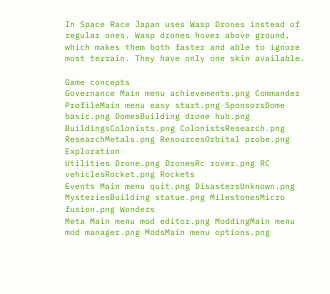In Space Race Japan uses Wasp Drones instead of regular ones. Wasp drones hover above ground, which makes them both faster and able to ignore most terrain. They have only one skin available.

Game concepts
Governance Main menu achievements.png Commander ProfileMain menu easy start.png SponsorsDome basic.png DomesBuilding drone hub.png BuildingsColonists.png ColonistsResearch.png ResearchMetals.png ResourcesOrbital probe.png Exploration
Utilities Drone.png DronesRc rover.png RC vehiclesRocket.png Rockets
Events Main menu quit.png DisastersUnknown.png MysteriesBuilding statue.png MilestonesMicro fusion.png Wonders
Meta Main menu mod editor.png ModdingMain menu mod manager.png ModsMain menu options.png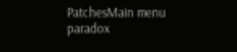PatchesMain menu paradox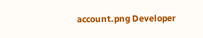account.png Developer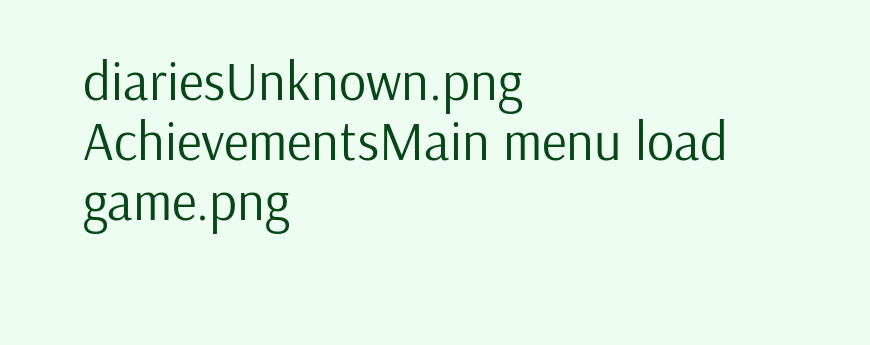diariesUnknown.png AchievementsMain menu load game.png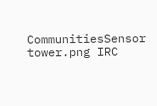CommunitiesSensor tower.png IRC